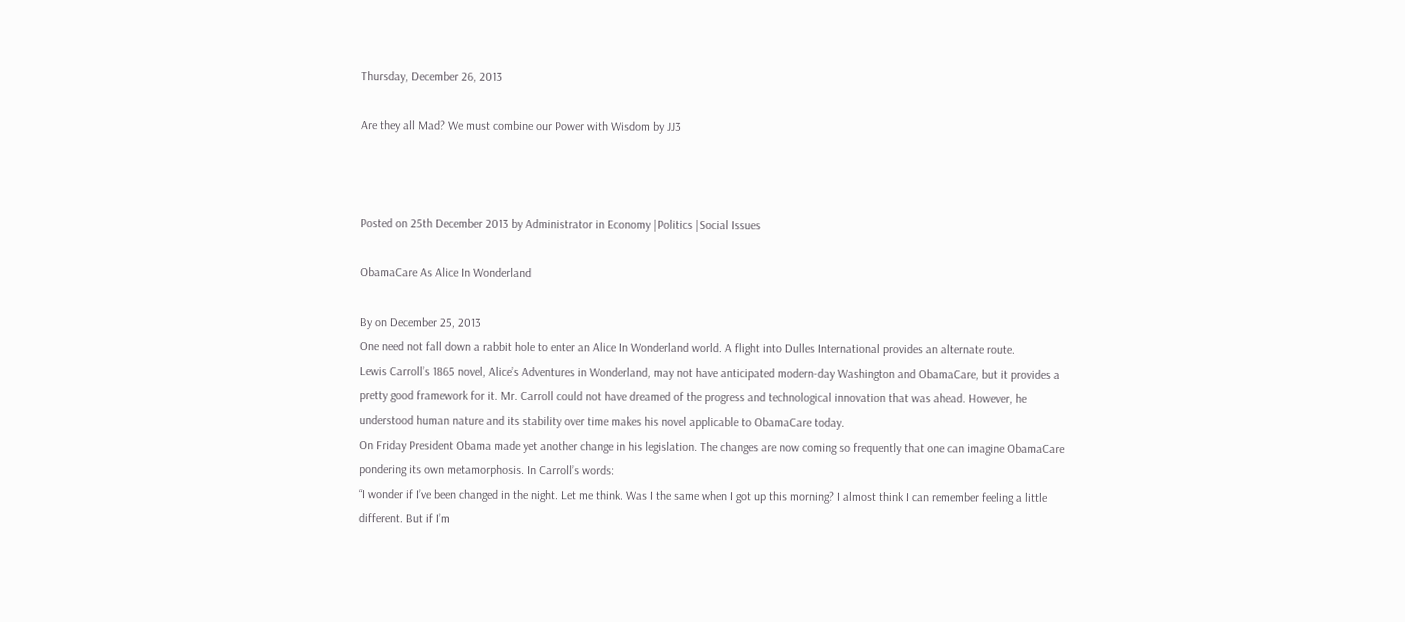Thursday, December 26, 2013

Are they all Mad? We must combine our Power with Wisdom by JJ3



Posted on 25th December 2013 by Administrator in Economy |Politics |Social Issues

ObamaCare As Alice In Wonderland

By on December 25, 2013
One need not fall down a rabbit hole to enter an Alice In Wonderland world. A flight into Dulles International provides an alternate route.
Lewis Carroll’s 1865 novel, Alice’s Adventures in Wonderland, may not have anticipated modern-day Washington and ObamaCare, but it provides a pretty good framework for it. Mr. Carroll could not have dreamed of the progress and technological innovation that was ahead. However, he understood human nature and its stability over time makes his novel applicable to ObamaCare today.
On Friday President Obama made yet another change in his legislation. The changes are now coming so frequently that one can imagine ObamaCare pondering its own metamorphosis. In Carroll’s words:
“I wonder if I’ve been changed in the night. Let me think. Was I the same when I got up this morning? I almost think I can remember feeling a little different. But if I’m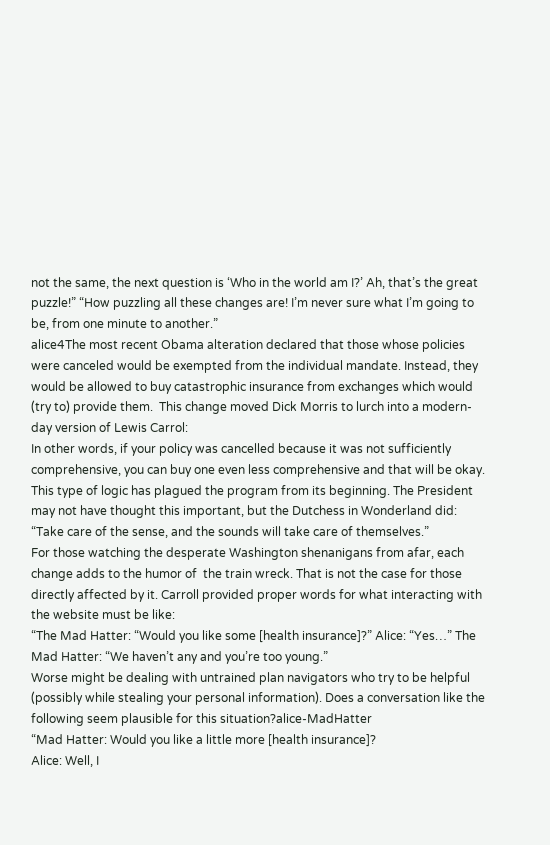not the same, the next question is ‘Who in the world am I?’ Ah, that’s the great puzzle!” “How puzzling all these changes are! I’m never sure what I’m going to be, from one minute to another.”
alice4The most recent Obama alteration declared that those whose policies were canceled would be exempted from the individual mandate. Instead, they would be allowed to buy catastrophic insurance from exchanges which would (try to) provide them.  This change moved Dick Morris to lurch into a modern-day version of Lewis Carrol:
In other words, if your policy was cancelled because it was not sufficiently comprehensive, you can buy one even less comprehensive and that will be okay.
This type of logic has plagued the program from its beginning. The President may not have thought this important, but the Dutchess in Wonderland did:
“Take care of the sense, and the sounds will take care of themselves.”
For those watching the desperate Washington shenanigans from afar, each change adds to the humor of  the train wreck. That is not the case for those directly affected by it. Carroll provided proper words for what interacting with the website must be like:
“The Mad Hatter: “Would you like some [health insurance]?” Alice: “Yes…” The Mad Hatter: “We haven’t any and you’re too young.”
Worse might be dealing with untrained plan navigators who try to be helpful (possibly while stealing your personal information). Does a conversation like the following seem plausible for this situation?alice-MadHatter
“Mad Hatter: Would you like a little more [health insurance]?
Alice: Well, I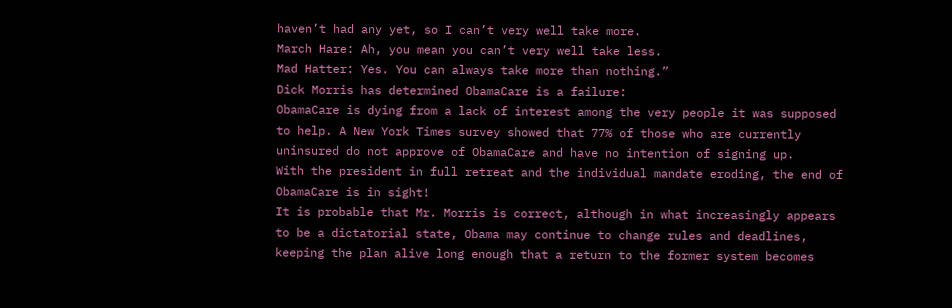haven’t had any yet, so I can’t very well take more.
March Hare: Ah, you mean you can’t very well take less.
Mad Hatter: Yes. You can always take more than nothing.”
Dick Morris has determined ObamaCare is a failure:
ObamaCare is dying from a lack of interest among the very people it was supposed to help. A New York Times survey showed that 77% of those who are currently uninsured do not approve of ObamaCare and have no intention of signing up.
With the president in full retreat and the individual mandate eroding, the end of ObamaCare is in sight!
It is probable that Mr. Morris is correct, although in what increasingly appears to be a dictatorial state, Obama may continue to change rules and deadlines, keeping the plan alive long enough that a return to the former system becomes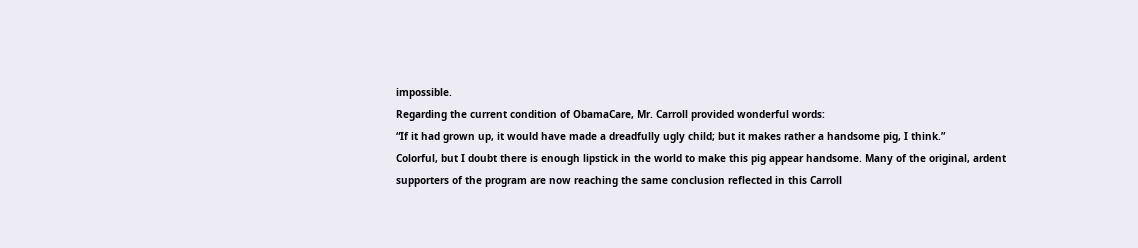impossible.
Regarding the current condition of ObamaCare, Mr. Carroll provided wonderful words:
“If it had grown up, it would have made a dreadfully ugly child; but it makes rather a handsome pig, I think.”
Colorful, but I doubt there is enough lipstick in the world to make this pig appear handsome. Many of the original, ardent supporters of the program are now reaching the same conclusion reflected in this Carroll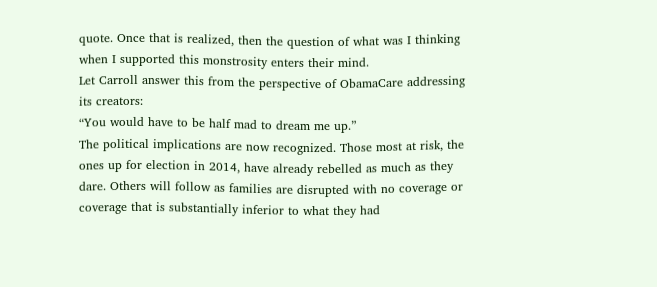quote. Once that is realized, then the question of what was I thinking when I supported this monstrosity enters their mind.
Let Carroll answer this from the perspective of ObamaCare addressing its creators:
“You would have to be half mad to dream me up.”
The political implications are now recognized. Those most at risk, the ones up for election in 2014, have already rebelled as much as they dare. Others will follow as families are disrupted with no coverage or coverage that is substantially inferior to what they had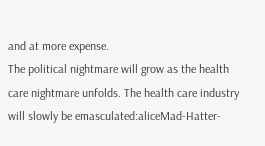and at more expense.
The political nightmare will grow as the health care nightmare unfolds. The health care industry will slowly be emasculated:aliceMad-Hatter-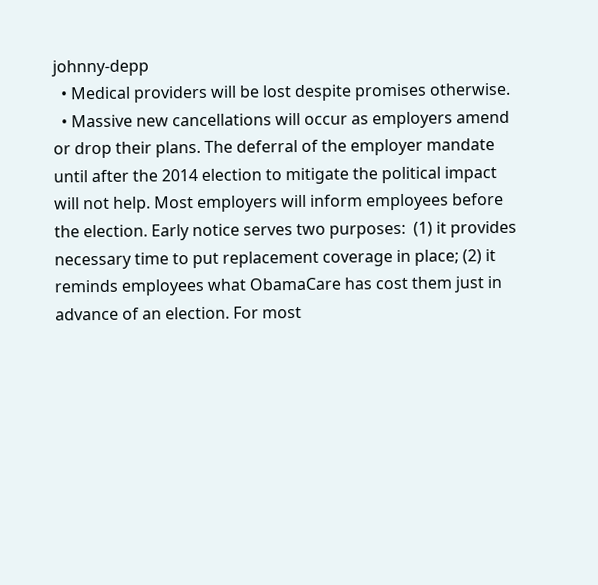johnny-depp
  • Medical providers will be lost despite promises otherwise.
  • Massive new cancellations will occur as employers amend or drop their plans. The deferral of the employer mandate until after the 2014 election to mitigate the political impact will not help. Most employers will inform employees before the election. Early notice serves two purposes:  (1) it provides necessary time to put replacement coverage in place; (2) it reminds employees what ObamaCare has cost them just in advance of an election. For most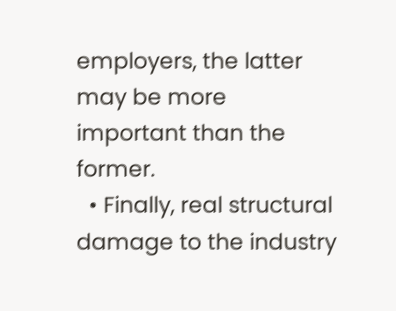employers, the latter may be more important than the former.
  • Finally, real structural damage to the industry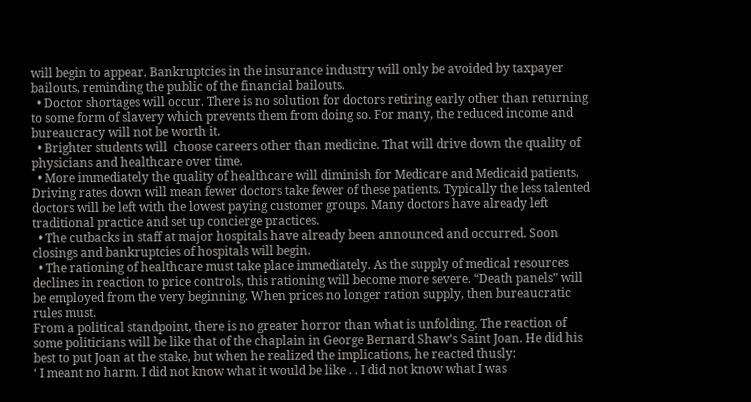will begin to appear. Bankruptcies in the insurance industry will only be avoided by taxpayer bailouts, reminding the public of the financial bailouts.
  • Doctor shortages will occur. There is no solution for doctors retiring early other than returning to some form of slavery which prevents them from doing so. For many, the reduced income and bureaucracy will not be worth it.
  • Brighter students will  choose careers other than medicine. That will drive down the quality of physicians and healthcare over time.
  • More immediately the quality of healthcare will diminish for Medicare and Medicaid patients. Driving rates down will mean fewer doctors take fewer of these patients. Typically the less talented doctors will be left with the lowest paying customer groups. Many doctors have already left traditional practice and set up concierge practices.
  • The cutbacks in staff at major hospitals have already been announced and occurred. Soon closings and bankruptcies of hospitals will begin.
  • The rationing of healthcare must take place immediately. As the supply of medical resources declines in reaction to price controls, this rationing will become more severe. “Death panels” will be employed from the very beginning. When prices no longer ration supply, then bureaucratic rules must.
From a political standpoint, there is no greater horror than what is unfolding. The reaction of some politicians will be like that of the chaplain in George Bernard Shaw’s Saint Joan. He did his best to put Joan at the stake, but when he realized the implications, he reacted thusly:
‘ I meant no harm. I did not know what it would be like . . I did not know what I was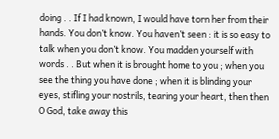doing . . If I had known, I would have torn her from their hands. You don’t know. You haven’t seen : it is so easy to talk when you don’t know. You madden yourself with words . . But when it is brought home to you ; when you see the thing you have done ; when it is blinding your eyes, stifling your nostrils, tearing your heart, then then O God, take away this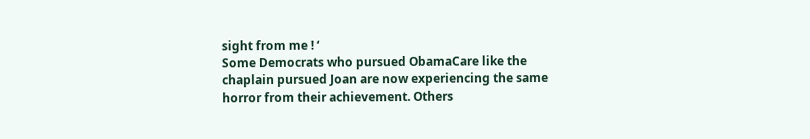sight from me ! ‘
Some Democrats who pursued ObamaCare like the chaplain pursued Joan are now experiencing the same horror from their achievement. Others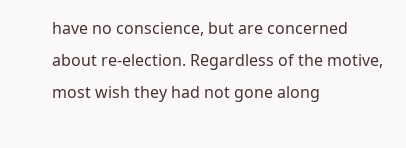have no conscience, but are concerned about re-election. Regardless of the motive, most wish they had not gone along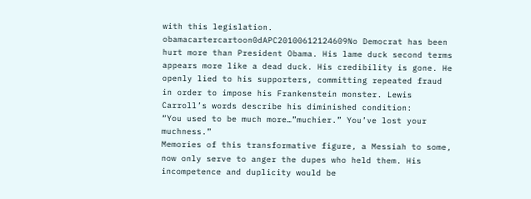with this legislation.
obamacartercartoon0dAPC20100612124609No Democrat has been hurt more than President Obama. His lame duck second terms appears more like a dead duck. His credibility is gone. He openly lied to his supporters, committing repeated fraud in order to impose his Frankenstein monster. Lewis Carroll’s words describe his diminished condition:
“You used to be much more…”muchier.” You’ve lost your muchness.”
Memories of this transformative figure, a Messiah to some, now only serve to anger the dupes who held them. His incompetence and duplicity would be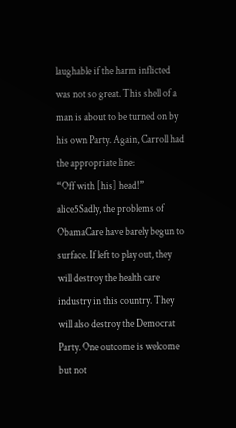laughable if the harm inflicted was not so great. This shell of a man is about to be turned on by his own Party. Again, Carroll had the appropriate line:
“Off with [his] head!”
alice5Sadly, the problems of ObamaCare have barely begun to surface. If left to play out, they will destroy the health care industry in this country. They will also destroy the Democrat Party. One outcome is welcome but not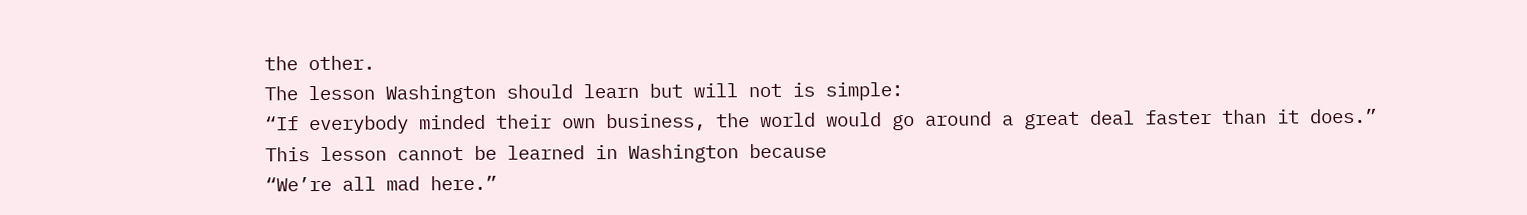the other.
The lesson Washington should learn but will not is simple:
“If everybody minded their own business, the world would go around a great deal faster than it does.”
This lesson cannot be learned in Washington because
“We’re all mad here.”